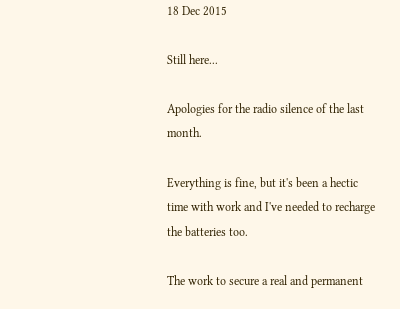18 Dec 2015

Still here...

Apologies for the radio silence of the last month.

Everything is fine, but it's been a hectic time with work and I've needed to recharge the batteries too.

The work to secure a real and permanent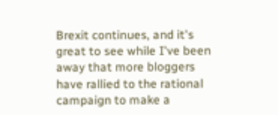Brexit continues, and it's great to see while I've been away that more bloggers have rallied to the rational campaign to make a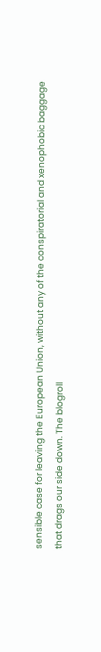sensible case for leaving the European Union, without any of the conspiratorial and xenophobic baggage that drags our side down. The blogroll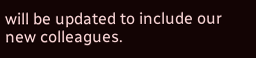will be updated to include our new colleagues.